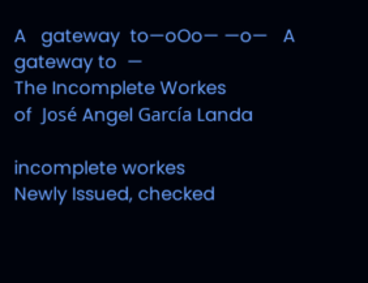A   gateway  to—oOo— —o—   A  gateway to  —
The Incomplete Workes
of  José Angel García Landa

incomplete workes
Newly Issued, checked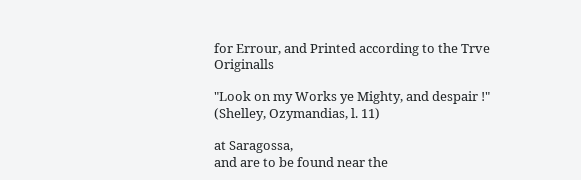for Errour, and Printed according to the Trve Originalls

"Look on my Works ye Mighty, and despair !"
(Shelley, Ozymandias, l. 11)

at Saragossa,
and are to be found near the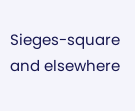Sieges-square
and elsewhere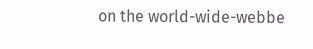on the world-wide-webbe